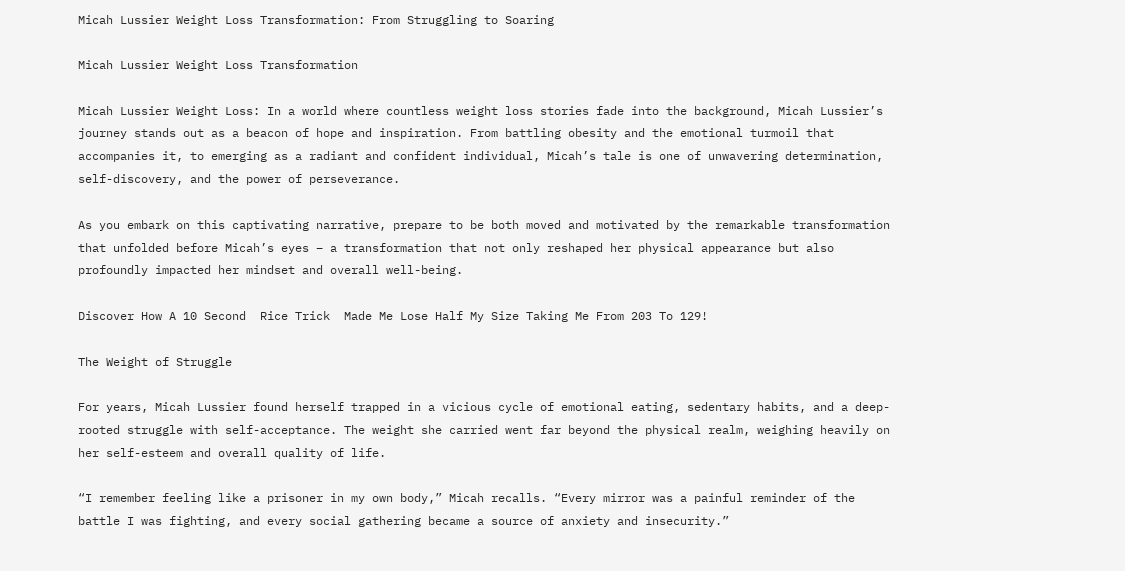Micah Lussier Weight Loss Transformation: From Struggling to Soaring

Micah Lussier Weight Loss Transformation

Micah Lussier Weight Loss: In a world where countless weight loss stories fade into the background, Micah Lussier’s journey stands out as a beacon of hope and inspiration. From battling obesity and the emotional turmoil that accompanies it, to emerging as a radiant and confident individual, Micah’s tale is one of unwavering determination, self-discovery, and the power of perseverance.

As you embark on this captivating narrative, prepare to be both moved and motivated by the remarkable transformation that unfolded before Micah’s eyes – a transformation that not only reshaped her physical appearance but also profoundly impacted her mindset and overall well-being.

Discover How A 10 Second  Rice Trick  Made Me Lose Half My Size Taking Me From 203 To 129!

The Weight of Struggle

For years, Micah Lussier found herself trapped in a vicious cycle of emotional eating, sedentary habits, and a deep-rooted struggle with self-acceptance. The weight she carried went far beyond the physical realm, weighing heavily on her self-esteem and overall quality of life.

“I remember feeling like a prisoner in my own body,” Micah recalls. “Every mirror was a painful reminder of the battle I was fighting, and every social gathering became a source of anxiety and insecurity.”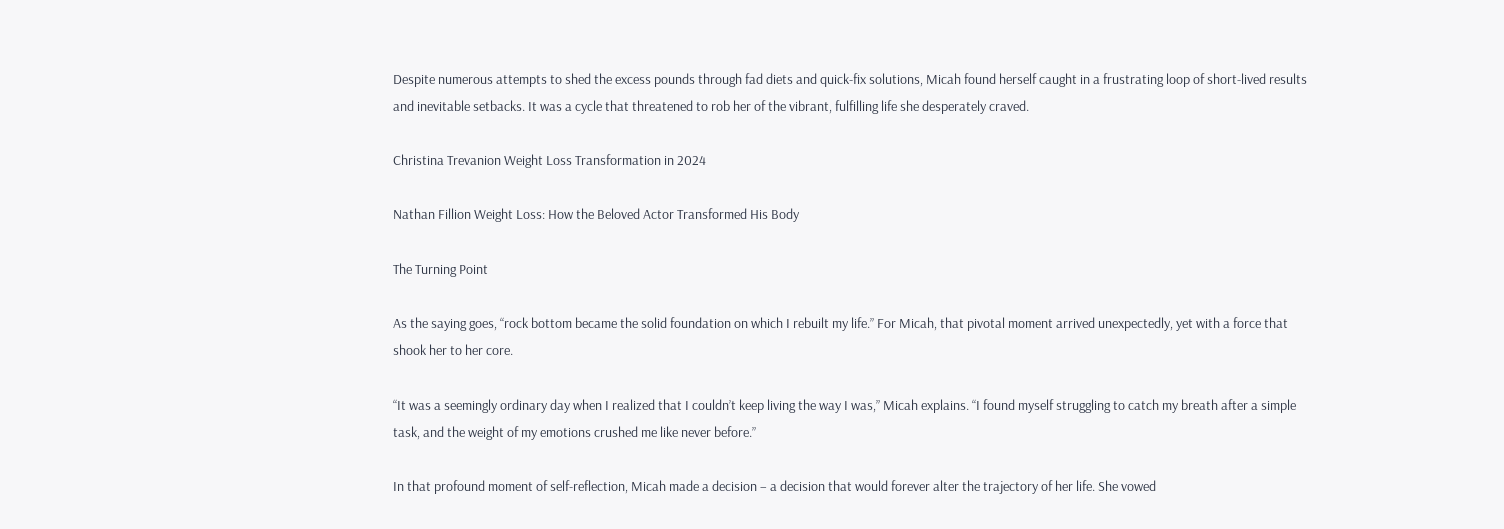Despite numerous attempts to shed the excess pounds through fad diets and quick-fix solutions, Micah found herself caught in a frustrating loop of short-lived results and inevitable setbacks. It was a cycle that threatened to rob her of the vibrant, fulfilling life she desperately craved.

Christina Trevanion Weight Loss Transformation in 2024

Nathan Fillion Weight Loss: How the Beloved Actor Transformed His Body

The Turning Point

As the saying goes, “rock bottom became the solid foundation on which I rebuilt my life.” For Micah, that pivotal moment arrived unexpectedly, yet with a force that shook her to her core.

“It was a seemingly ordinary day when I realized that I couldn’t keep living the way I was,” Micah explains. “I found myself struggling to catch my breath after a simple task, and the weight of my emotions crushed me like never before.”

In that profound moment of self-reflection, Micah made a decision – a decision that would forever alter the trajectory of her life. She vowed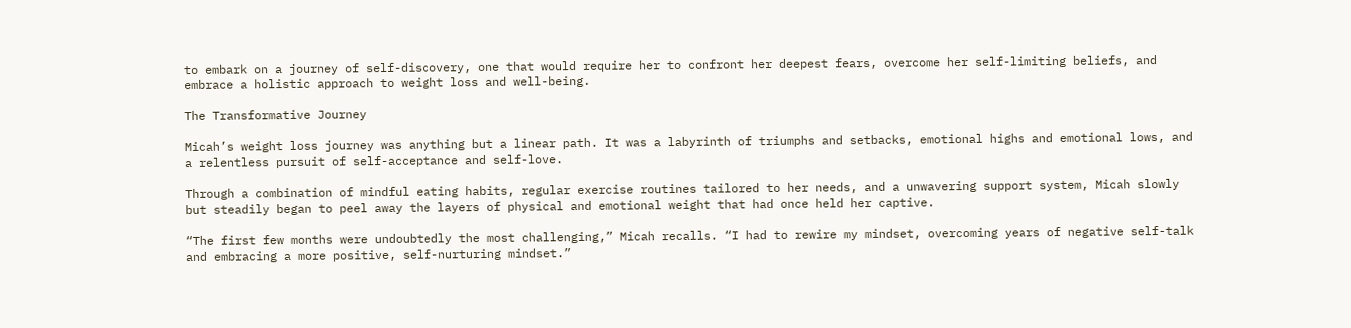to embark on a journey of self-discovery, one that would require her to confront her deepest fears, overcome her self-limiting beliefs, and embrace a holistic approach to weight loss and well-being.

The Transformative Journey

Micah’s weight loss journey was anything but a linear path. It was a labyrinth of triumphs and setbacks, emotional highs and emotional lows, and a relentless pursuit of self-acceptance and self-love.

Through a combination of mindful eating habits, regular exercise routines tailored to her needs, and a unwavering support system, Micah slowly but steadily began to peel away the layers of physical and emotional weight that had once held her captive.

“The first few months were undoubtedly the most challenging,” Micah recalls. “I had to rewire my mindset, overcoming years of negative self-talk and embracing a more positive, self-nurturing mindset.”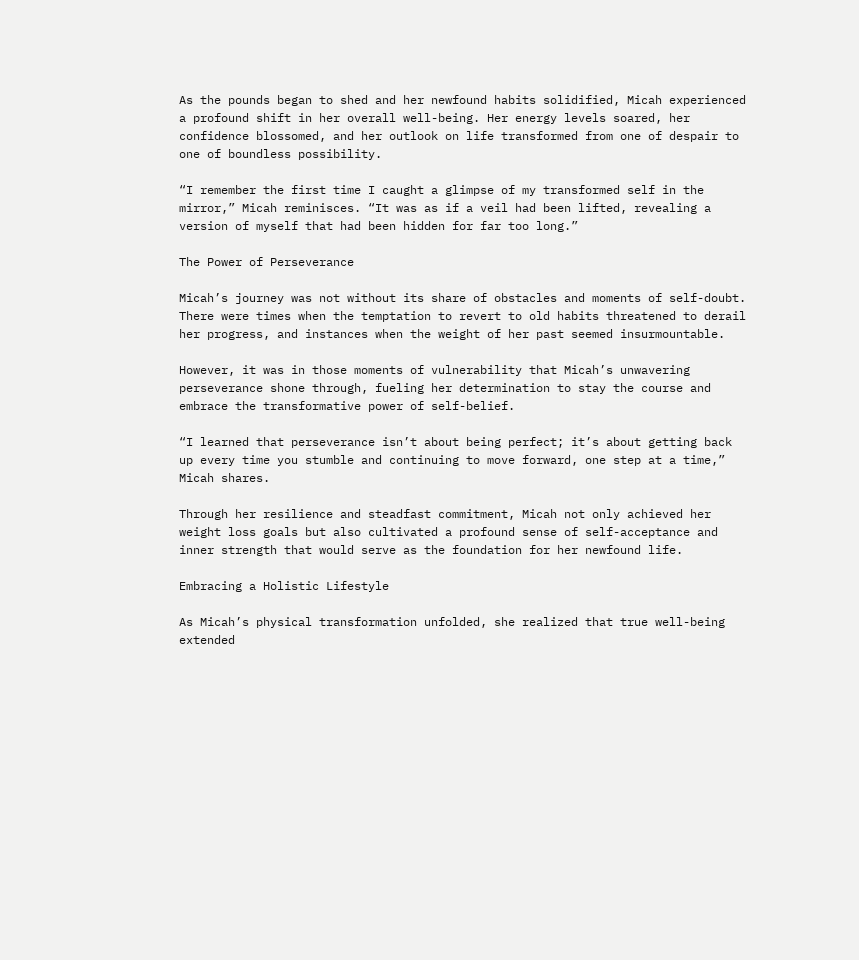As the pounds began to shed and her newfound habits solidified, Micah experienced a profound shift in her overall well-being. Her energy levels soared, her confidence blossomed, and her outlook on life transformed from one of despair to one of boundless possibility.

“I remember the first time I caught a glimpse of my transformed self in the mirror,” Micah reminisces. “It was as if a veil had been lifted, revealing a version of myself that had been hidden for far too long.”

The Power of Perseverance

Micah’s journey was not without its share of obstacles and moments of self-doubt. There were times when the temptation to revert to old habits threatened to derail her progress, and instances when the weight of her past seemed insurmountable.

However, it was in those moments of vulnerability that Micah’s unwavering perseverance shone through, fueling her determination to stay the course and embrace the transformative power of self-belief.

“I learned that perseverance isn’t about being perfect; it’s about getting back up every time you stumble and continuing to move forward, one step at a time,” Micah shares.

Through her resilience and steadfast commitment, Micah not only achieved her weight loss goals but also cultivated a profound sense of self-acceptance and inner strength that would serve as the foundation for her newfound life.

Embracing a Holistic Lifestyle

As Micah’s physical transformation unfolded, she realized that true well-being extended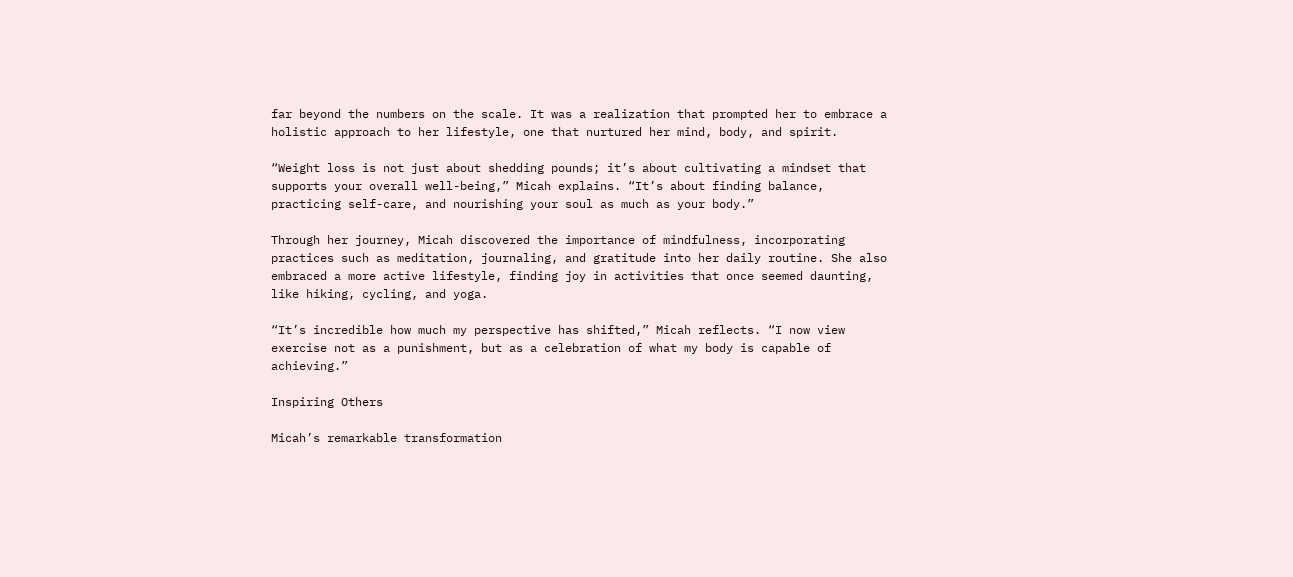far beyond the numbers on the scale. It was a realization that prompted her to embrace a holistic approach to her lifestyle, one that nurtured her mind, body, and spirit.

“Weight loss is not just about shedding pounds; it’s about cultivating a mindset that supports your overall well-being,” Micah explains. “It’s about finding balance, practicing self-care, and nourishing your soul as much as your body.”

Through her journey, Micah discovered the importance of mindfulness, incorporating practices such as meditation, journaling, and gratitude into her daily routine. She also embraced a more active lifestyle, finding joy in activities that once seemed daunting, like hiking, cycling, and yoga.

“It’s incredible how much my perspective has shifted,” Micah reflects. “I now view exercise not as a punishment, but as a celebration of what my body is capable of achieving.”

Inspiring Others

Micah’s remarkable transformation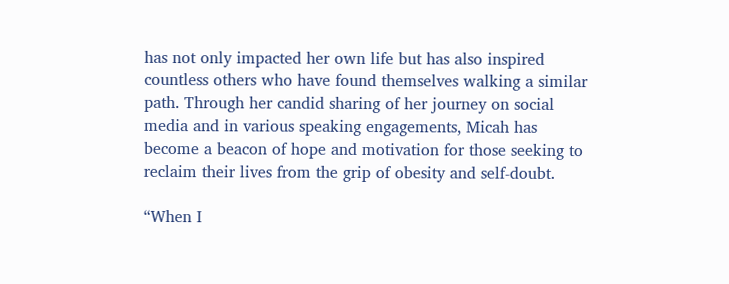has not only impacted her own life but has also inspired countless others who have found themselves walking a similar path. Through her candid sharing of her journey on social media and in various speaking engagements, Micah has become a beacon of hope and motivation for those seeking to reclaim their lives from the grip of obesity and self-doubt.

“When I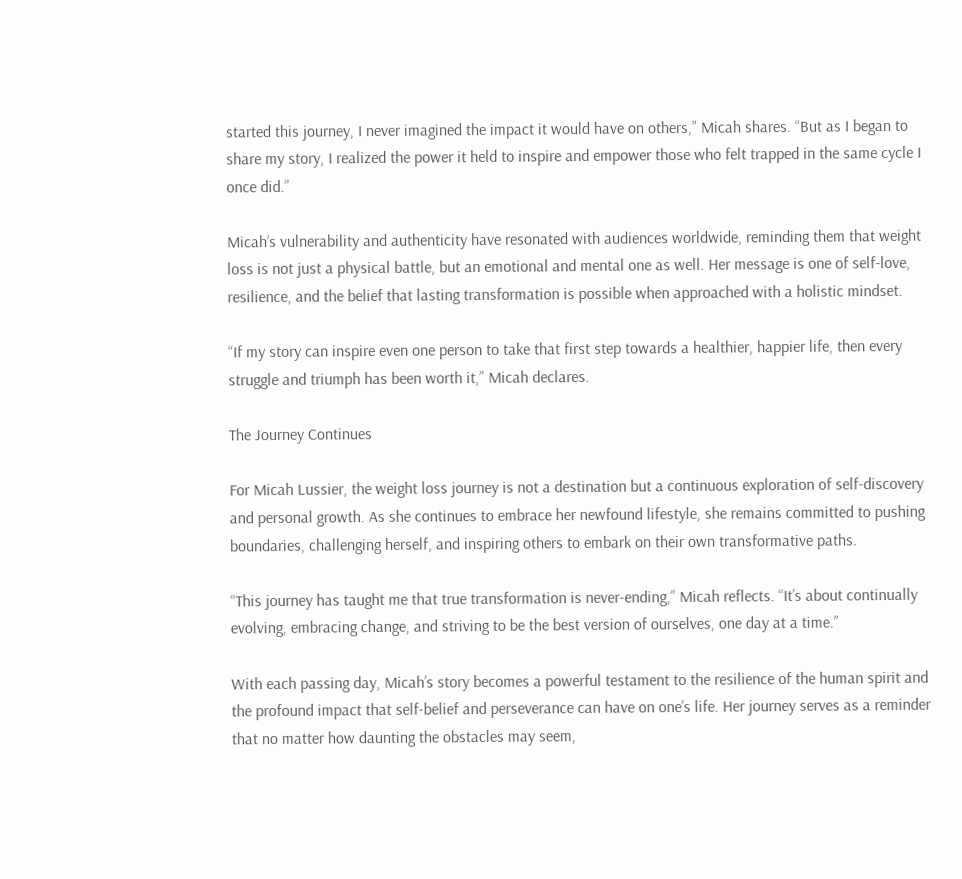started this journey, I never imagined the impact it would have on others,” Micah shares. “But as I began to share my story, I realized the power it held to inspire and empower those who felt trapped in the same cycle I once did.”

Micah’s vulnerability and authenticity have resonated with audiences worldwide, reminding them that weight loss is not just a physical battle, but an emotional and mental one as well. Her message is one of self-love, resilience, and the belief that lasting transformation is possible when approached with a holistic mindset.

“If my story can inspire even one person to take that first step towards a healthier, happier life, then every struggle and triumph has been worth it,” Micah declares.

The Journey Continues

For Micah Lussier, the weight loss journey is not a destination but a continuous exploration of self-discovery and personal growth. As she continues to embrace her newfound lifestyle, she remains committed to pushing boundaries, challenging herself, and inspiring others to embark on their own transformative paths.

“This journey has taught me that true transformation is never-ending,” Micah reflects. “It’s about continually evolving, embracing change, and striving to be the best version of ourselves, one day at a time.”

With each passing day, Micah’s story becomes a powerful testament to the resilience of the human spirit and the profound impact that self-belief and perseverance can have on one’s life. Her journey serves as a reminder that no matter how daunting the obstacles may seem,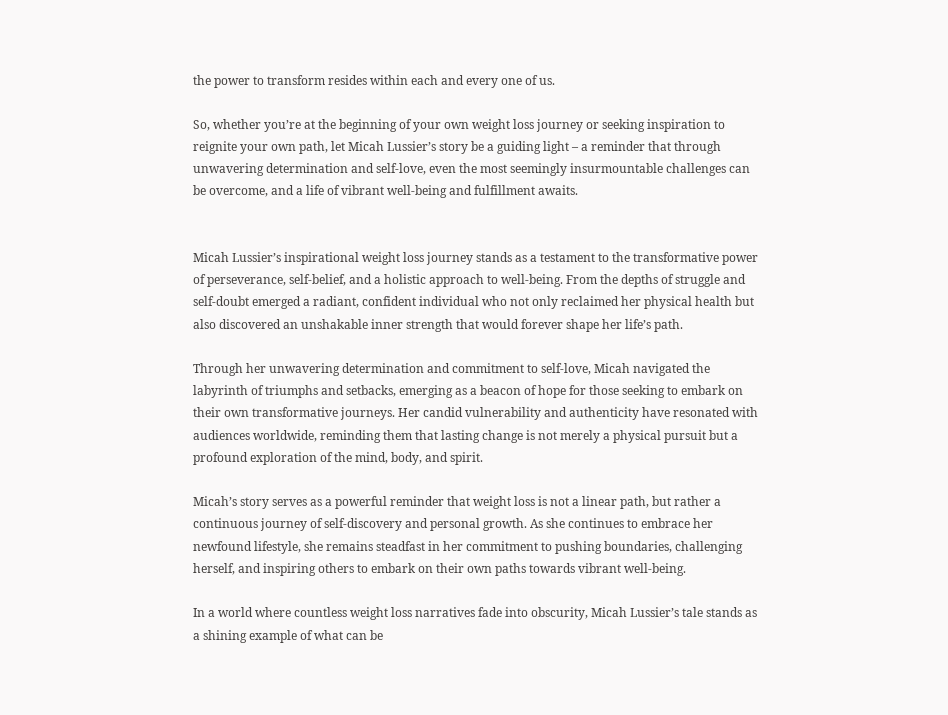the power to transform resides within each and every one of us.

So, whether you’re at the beginning of your own weight loss journey or seeking inspiration to reignite your own path, let Micah Lussier’s story be a guiding light – a reminder that through unwavering determination and self-love, even the most seemingly insurmountable challenges can be overcome, and a life of vibrant well-being and fulfillment awaits.


Micah Lussier’s inspirational weight loss journey stands as a testament to the transformative power of perseverance, self-belief, and a holistic approach to well-being. From the depths of struggle and self-doubt emerged a radiant, confident individual who not only reclaimed her physical health but also discovered an unshakable inner strength that would forever shape her life’s path.

Through her unwavering determination and commitment to self-love, Micah navigated the labyrinth of triumphs and setbacks, emerging as a beacon of hope for those seeking to embark on their own transformative journeys. Her candid vulnerability and authenticity have resonated with audiences worldwide, reminding them that lasting change is not merely a physical pursuit but a profound exploration of the mind, body, and spirit.

Micah’s story serves as a powerful reminder that weight loss is not a linear path, but rather a continuous journey of self-discovery and personal growth. As she continues to embrace her newfound lifestyle, she remains steadfast in her commitment to pushing boundaries, challenging herself, and inspiring others to embark on their own paths towards vibrant well-being.

In a world where countless weight loss narratives fade into obscurity, Micah Lussier’s tale stands as a shining example of what can be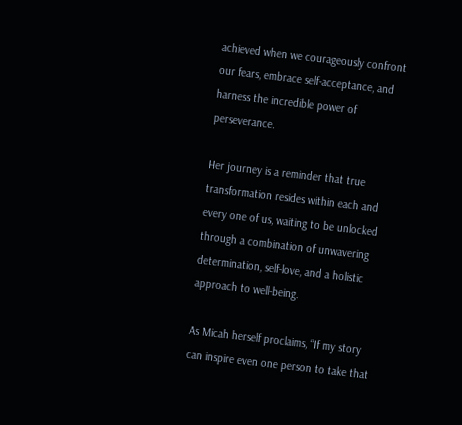achieved when we courageously confront our fears, embrace self-acceptance, and harness the incredible power of perseverance.

Her journey is a reminder that true transformation resides within each and every one of us, waiting to be unlocked through a combination of unwavering determination, self-love, and a holistic approach to well-being.

As Micah herself proclaims, “If my story can inspire even one person to take that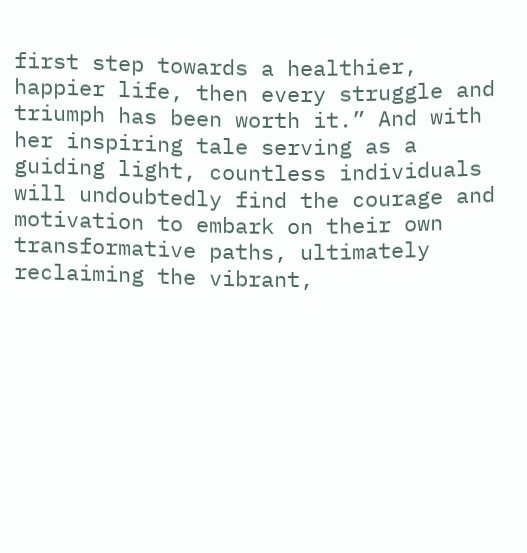first step towards a healthier, happier life, then every struggle and triumph has been worth it.” And with her inspiring tale serving as a guiding light, countless individuals will undoubtedly find the courage and motivation to embark on their own transformative paths, ultimately reclaiming the vibrant,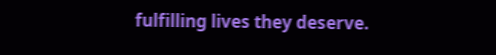fulfilling lives they deserve.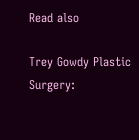Read also

Trey Gowdy Plastic Surgery: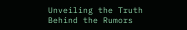Unveiling the Truth Behind the Rumors